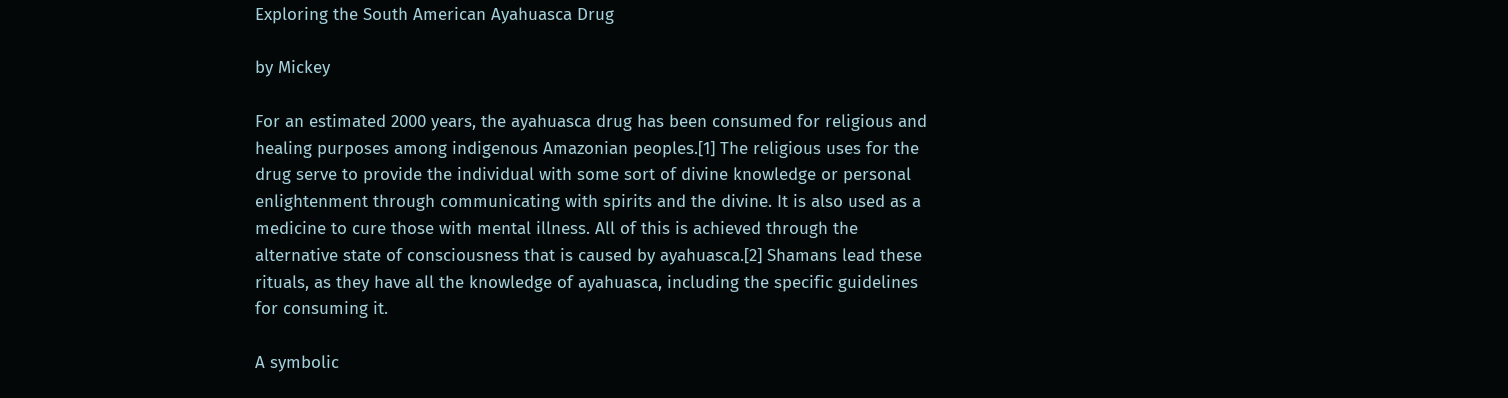Exploring the South American Ayahuasca Drug

by Mickey

For an estimated 2000 years, the ayahuasca drug has been consumed for religious and healing purposes among indigenous Amazonian peoples.[1] The religious uses for the drug serve to provide the individual with some sort of divine knowledge or personal enlightenment through communicating with spirits and the divine. It is also used as a medicine to cure those with mental illness. All of this is achieved through the alternative state of consciousness that is caused by ayahuasca.[2] Shamans lead these rituals, as they have all the knowledge of ayahuasca, including the specific guidelines for consuming it.

A symbolic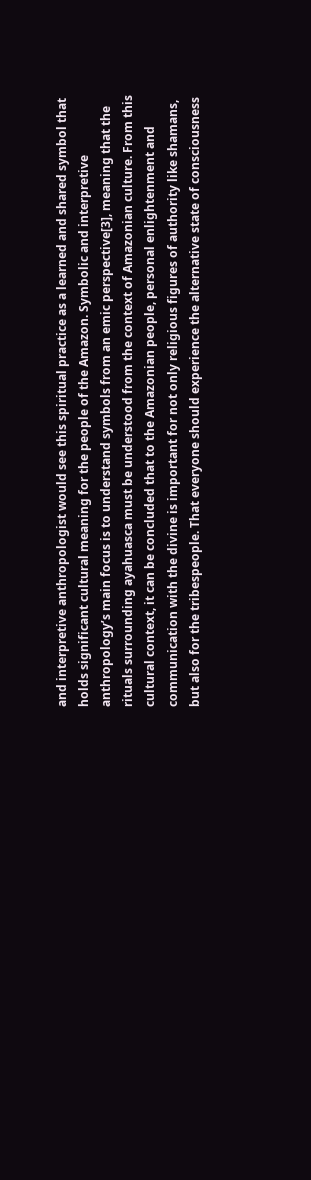and interpretive anthropologist would see this spiritual practice as a learned and shared symbol that holds significant cultural meaning for the people of the Amazon. Symbolic and interpretive anthropology’s main focus is to understand symbols from an emic perspective[3], meaning that the rituals surrounding ayahuasca must be understood from the context of Amazonian culture. From this cultural context, it can be concluded that to the Amazonian people, personal enlightenment and communication with the divine is important for not only religious figures of authority like shamans, but also for the tribespeople. That everyone should experience the alternative state of consciousness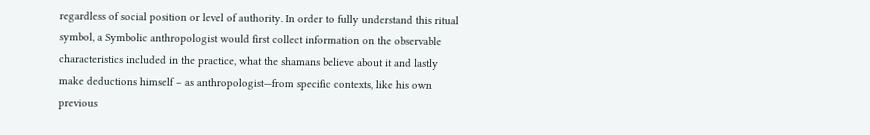regardless of social position or level of authority. In order to fully understand this ritual symbol, a Symbolic anthropologist would first collect information on the observable characteristics included in the practice, what the shamans believe about it and lastly make deductions himself – as anthropologist—from specific contexts, like his own previous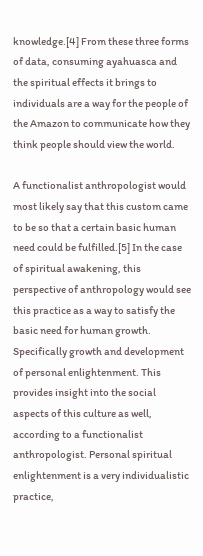knowledge.[4] From these three forms of data, consuming ayahuasca and the spiritual effects it brings to individuals are a way for the people of the Amazon to communicate how they think people should view the world.

A functionalist anthropologist would most likely say that this custom came to be so that a certain basic human need could be fulfilled.[5] In the case of spiritual awakening, this perspective of anthropology would see this practice as a way to satisfy the basic need for human growth. Specifically growth and development of personal enlightenment. This provides insight into the social aspects of this culture as well, according to a functionalist anthropologist. Personal spiritual enlightenment is a very individualistic practice,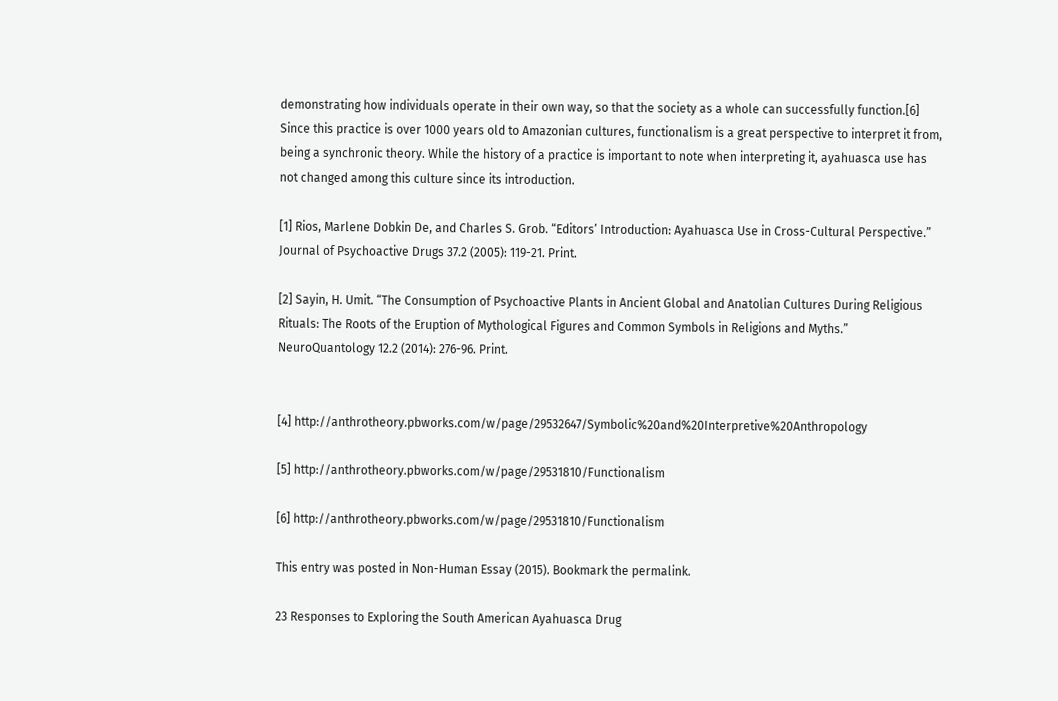demonstrating how individuals operate in their own way, so that the society as a whole can successfully function.[6] Since this practice is over 1000 years old to Amazonian cultures, functionalism is a great perspective to interpret it from, being a synchronic theory. While the history of a practice is important to note when interpreting it, ayahuasca use has not changed among this culture since its introduction.

[1] Rios, Marlene Dobkin De, and Charles S. Grob. “Editors’ Introduction: Ayahuasca Use in Cross-Cultural Perspective.” Journal of Psychoactive Drugs 37.2 (2005): 119-21. Print.

[2] Sayin, H. Umit. “The Consumption of Psychoactive Plants in Ancient Global and Anatolian Cultures During Religious Rituals: The Roots of the Eruption of Mythological Figures and Common Symbols in Religions and Myths.” NeuroQuantology 12.2 (2014): 276-96. Print.


[4] http://anthrotheory.pbworks.com/w/page/29532647/Symbolic%20and%20Interpretive%20Anthropology

[5] http://anthrotheory.pbworks.com/w/page/29531810/Functionalism

[6] http://anthrotheory.pbworks.com/w/page/29531810/Functionalism

This entry was posted in Non-Human Essay (2015). Bookmark the permalink.

23 Responses to Exploring the South American Ayahuasca Drug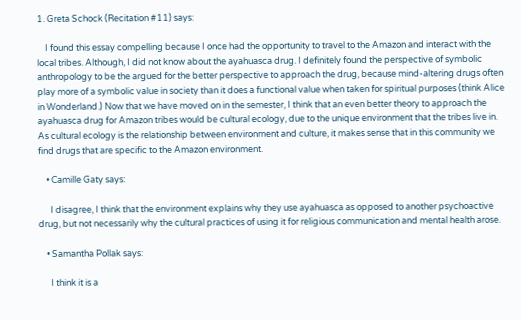1. Greta Schock (Recitation #11) says:

    I found this essay compelling because I once had the opportunity to travel to the Amazon and interact with the local tribes. Although, I did not know about the ayahuasca drug. I definitely found the perspective of symbolic anthropology to be the argued for the better perspective to approach the drug, because mind-altering drugs often play more of a symbolic value in society than it does a functional value when taken for spiritual purposes (think Alice in Wonderland.) Now that we have moved on in the semester, I think that an even better theory to approach the ayahuasca drug for Amazon tribes would be cultural ecology, due to the unique environment that the tribes live in. As cultural ecology is the relationship between environment and culture, it makes sense that in this community we find drugs that are specific to the Amazon environment.

    • Camille Gaty says:

      I disagree, I think that the environment explains why they use ayahuasca as opposed to another psychoactive drug, but not necessarily why the cultural practices of using it for religious communication and mental health arose.

    • Samantha Pollak says:

      I think it is a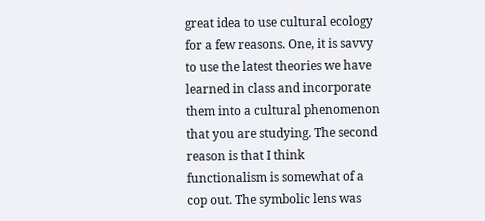great idea to use cultural ecology for a few reasons. One, it is savvy to use the latest theories we have learned in class and incorporate them into a cultural phenomenon that you are studying. The second reason is that I think functionalism is somewhat of a cop out. The symbolic lens was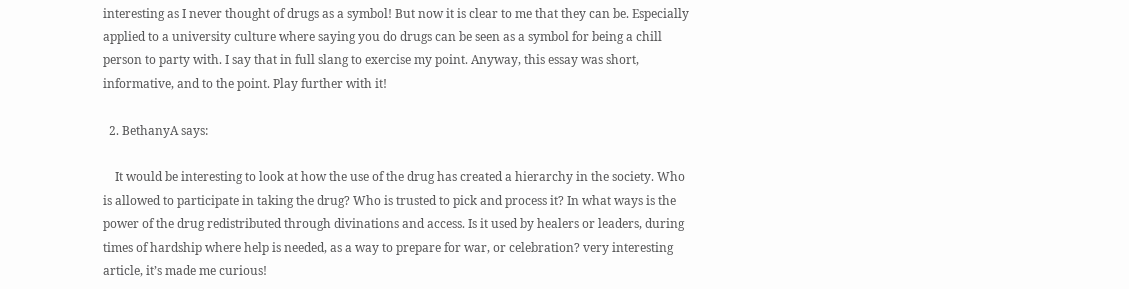interesting as I never thought of drugs as a symbol! But now it is clear to me that they can be. Especially applied to a university culture where saying you do drugs can be seen as a symbol for being a chill person to party with. I say that in full slang to exercise my point. Anyway, this essay was short, informative, and to the point. Play further with it!

  2. BethanyA says:

    It would be interesting to look at how the use of the drug has created a hierarchy in the society. Who is allowed to participate in taking the drug? Who is trusted to pick and process it? In what ways is the power of the drug redistributed through divinations and access. Is it used by healers or leaders, during times of hardship where help is needed, as a way to prepare for war, or celebration? very interesting article, it’s made me curious!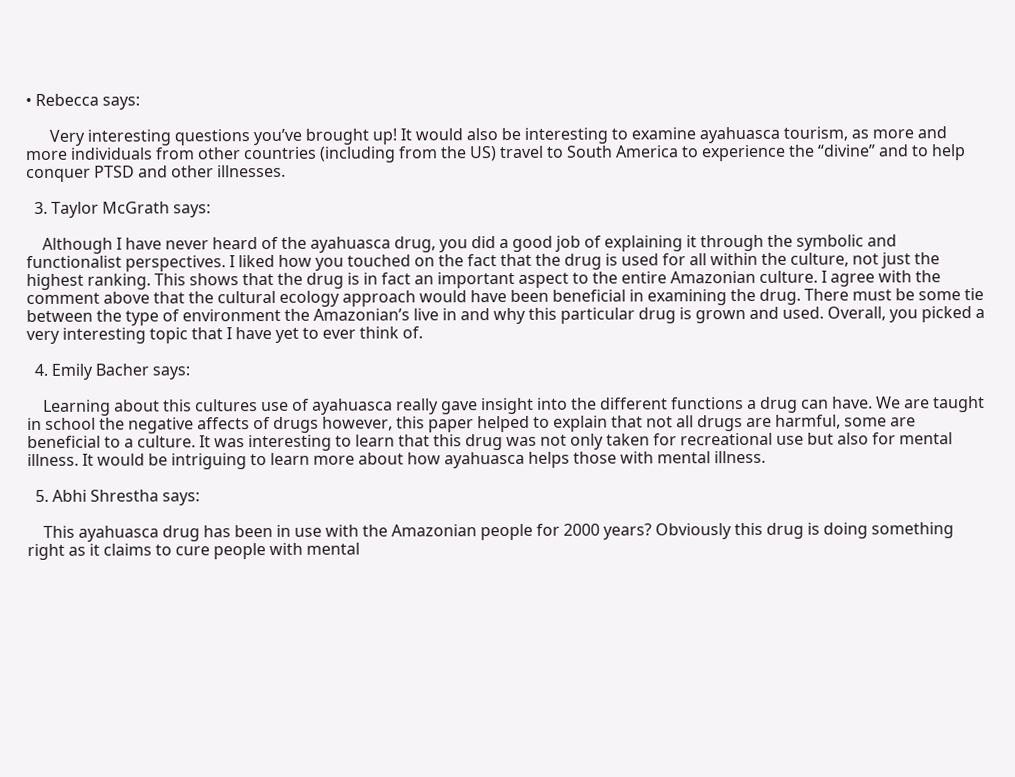• Rebecca says:

      Very interesting questions you’ve brought up! It would also be interesting to examine ayahuasca tourism, as more and more individuals from other countries (including from the US) travel to South America to experience the “divine” and to help conquer PTSD and other illnesses.

  3. Taylor McGrath says:

    Although I have never heard of the ayahuasca drug, you did a good job of explaining it through the symbolic and functionalist perspectives. I liked how you touched on the fact that the drug is used for all within the culture, not just the highest ranking. This shows that the drug is in fact an important aspect to the entire Amazonian culture. I agree with the comment above that the cultural ecology approach would have been beneficial in examining the drug. There must be some tie between the type of environment the Amazonian’s live in and why this particular drug is grown and used. Overall, you picked a very interesting topic that I have yet to ever think of.

  4. Emily Bacher says:

    Learning about this cultures use of ayahuasca really gave insight into the different functions a drug can have. We are taught in school the negative affects of drugs however, this paper helped to explain that not all drugs are harmful, some are beneficial to a culture. It was interesting to learn that this drug was not only taken for recreational use but also for mental illness. It would be intriguing to learn more about how ayahuasca helps those with mental illness.

  5. Abhi Shrestha says:

    This ayahuasca drug has been in use with the Amazonian people for 2000 years? Obviously this drug is doing something right as it claims to cure people with mental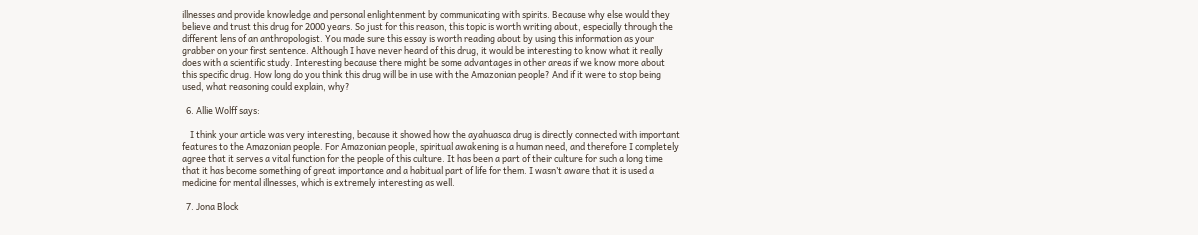illnesses and provide knowledge and personal enlightenment by communicating with spirits. Because why else would they believe and trust this drug for 2000 years. So just for this reason, this topic is worth writing about, especially through the different lens of an anthropologist. You made sure this essay is worth reading about by using this information as your grabber on your first sentence. Although I have never heard of this drug, it would be interesting to know what it really does with a scientific study. Interesting because there might be some advantages in other areas if we know more about this specific drug. How long do you think this drug will be in use with the Amazonian people? And if it were to stop being used, what reasoning could explain, why?

  6. Allie Wolff says:

    I think your article was very interesting, because it showed how the ayahuasca drug is directly connected with important features to the Amazonian people. For Amazonian people, spiritual awakening is a human need, and therefore I completely agree that it serves a vital function for the people of this culture. It has been a part of their culture for such a long time that it has become something of great importance and a habitual part of life for them. I wasn’t aware that it is used a medicine for mental illnesses, which is extremely interesting as well.

  7. Jona Block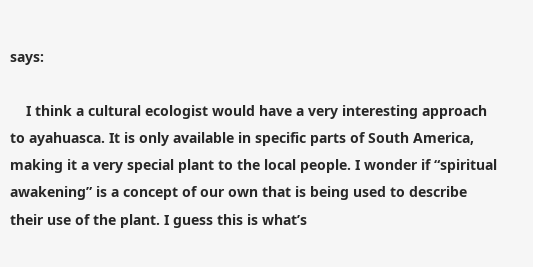says:

    I think a cultural ecologist would have a very interesting approach to ayahuasca. It is only available in specific parts of South America, making it a very special plant to the local people. I wonder if “spiritual awakening” is a concept of our own that is being used to describe their use of the plant. I guess this is what’s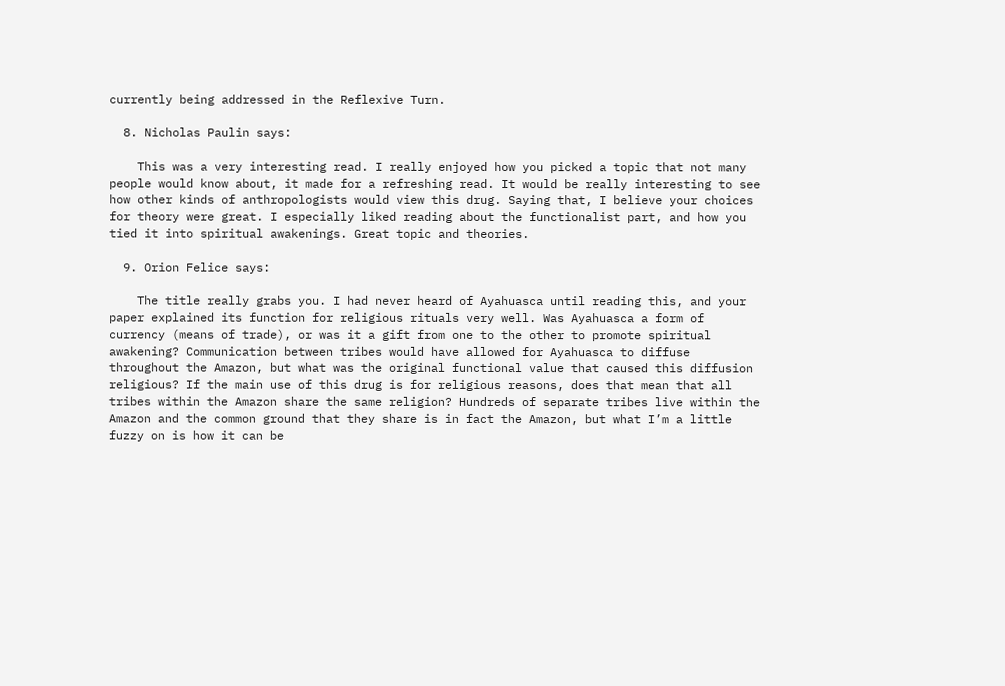currently being addressed in the Reflexive Turn.

  8. Nicholas Paulin says:

    This was a very interesting read. I really enjoyed how you picked a topic that not many people would know about, it made for a refreshing read. It would be really interesting to see how other kinds of anthropologists would view this drug. Saying that, I believe your choices for theory were great. I especially liked reading about the functionalist part, and how you tied it into spiritual awakenings. Great topic and theories.

  9. Orion Felice says:

    The title really grabs you. I had never heard of Ayahuasca until reading this, and your paper explained its function for religious rituals very well. Was Ayahuasca a form of currency (means of trade), or was it a gift from one to the other to promote spiritual awakening? Communication between tribes would have allowed for Ayahuasca to diffuse throughout the Amazon, but what was the original functional value that caused this diffusion religious? If the main use of this drug is for religious reasons, does that mean that all tribes within the Amazon share the same religion? Hundreds of separate tribes live within the Amazon and the common ground that they share is in fact the Amazon, but what I’m a little fuzzy on is how it can be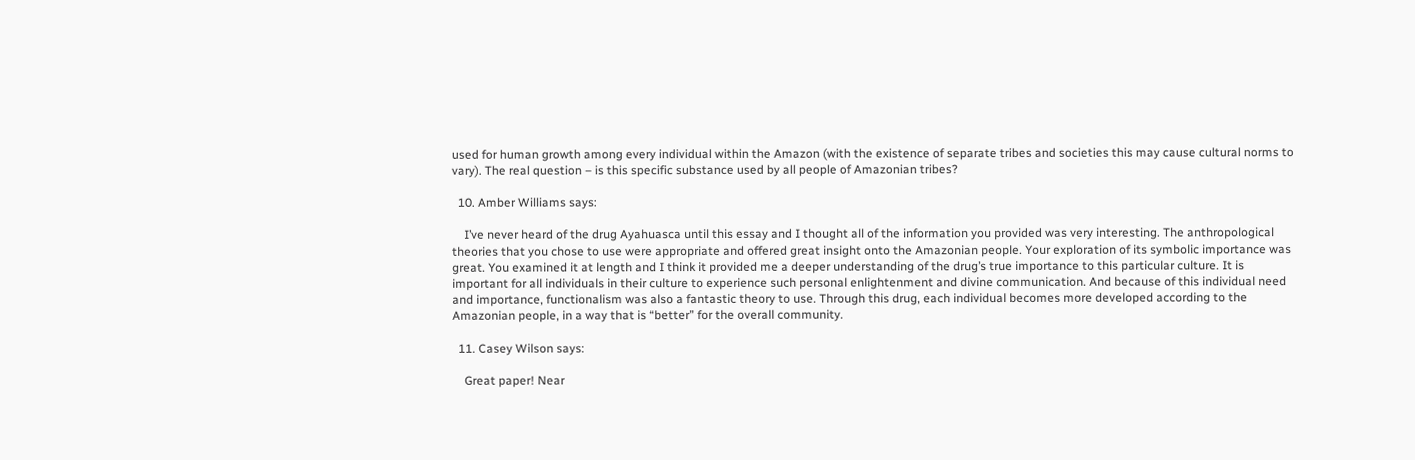used for human growth among every individual within the Amazon (with the existence of separate tribes and societies this may cause cultural norms to vary). The real question – is this specific substance used by all people of Amazonian tribes?

  10. Amber Williams says:

    I’ve never heard of the drug Ayahuasca until this essay and I thought all of the information you provided was very interesting. The anthropological theories that you chose to use were appropriate and offered great insight onto the Amazonian people. Your exploration of its symbolic importance was great. You examined it at length and I think it provided me a deeper understanding of the drug’s true importance to this particular culture. It is important for all individuals in their culture to experience such personal enlightenment and divine communication. And because of this individual need and importance, functionalism was also a fantastic theory to use. Through this drug, each individual becomes more developed according to the Amazonian people, in a way that is “better” for the overall community.

  11. Casey Wilson says:

    Great paper! Near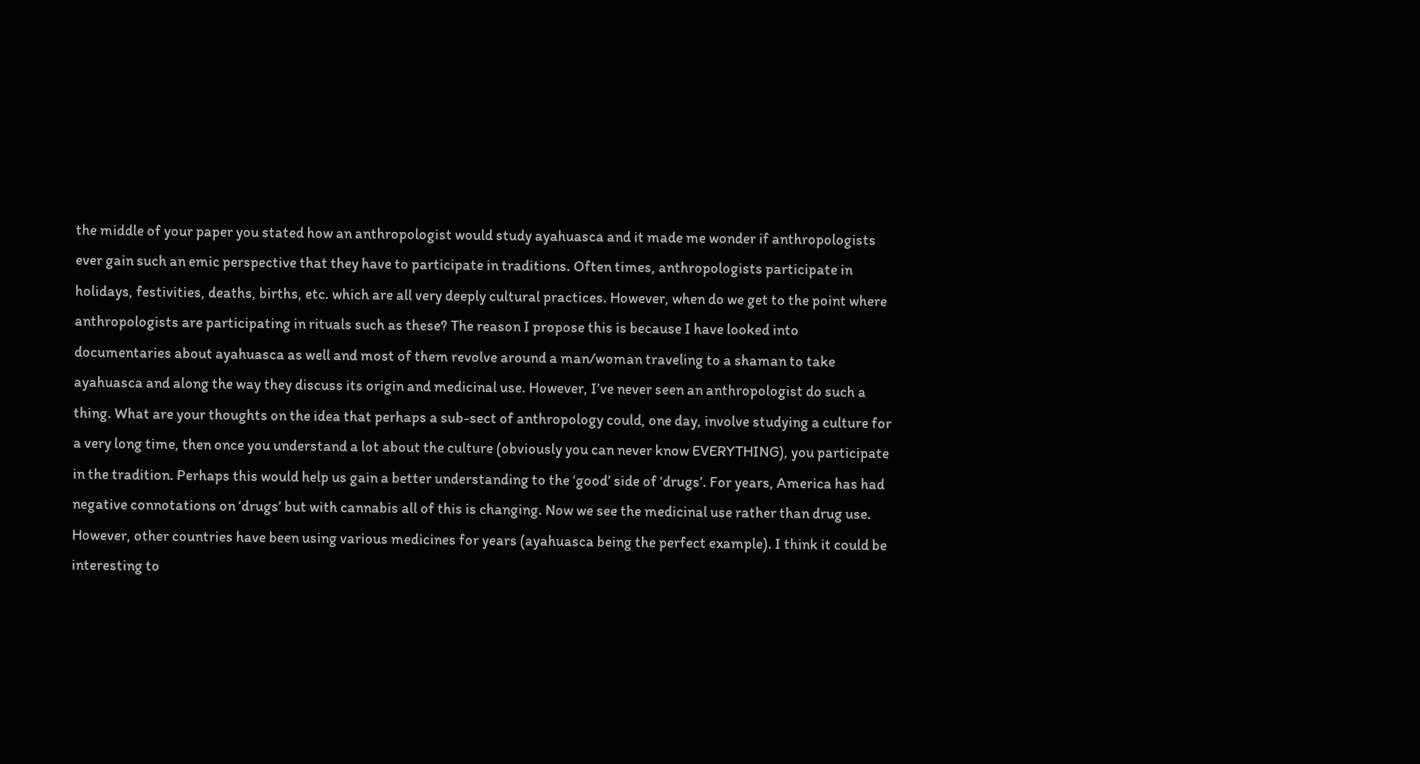the middle of your paper you stated how an anthropologist would study ayahuasca and it made me wonder if anthropologists ever gain such an emic perspective that they have to participate in traditions. Often times, anthropologists participate in holidays, festivities, deaths, births, etc. which are all very deeply cultural practices. However, when do we get to the point where anthropologists are participating in rituals such as these? The reason I propose this is because I have looked into documentaries about ayahuasca as well and most of them revolve around a man/woman traveling to a shaman to take ayahuasca and along the way they discuss its origin and medicinal use. However, I’ve never seen an anthropologist do such a thing. What are your thoughts on the idea that perhaps a sub-sect of anthropology could, one day, involve studying a culture for a very long time, then once you understand a lot about the culture (obviously you can never know EVERYTHING), you participate in the tradition. Perhaps this would help us gain a better understanding to the ‘good’ side of ‘drugs’. For years, America has had negative connotations on ‘drugs’ but with cannabis all of this is changing. Now we see the medicinal use rather than drug use. However, other countries have been using various medicines for years (ayahuasca being the perfect example). I think it could be interesting to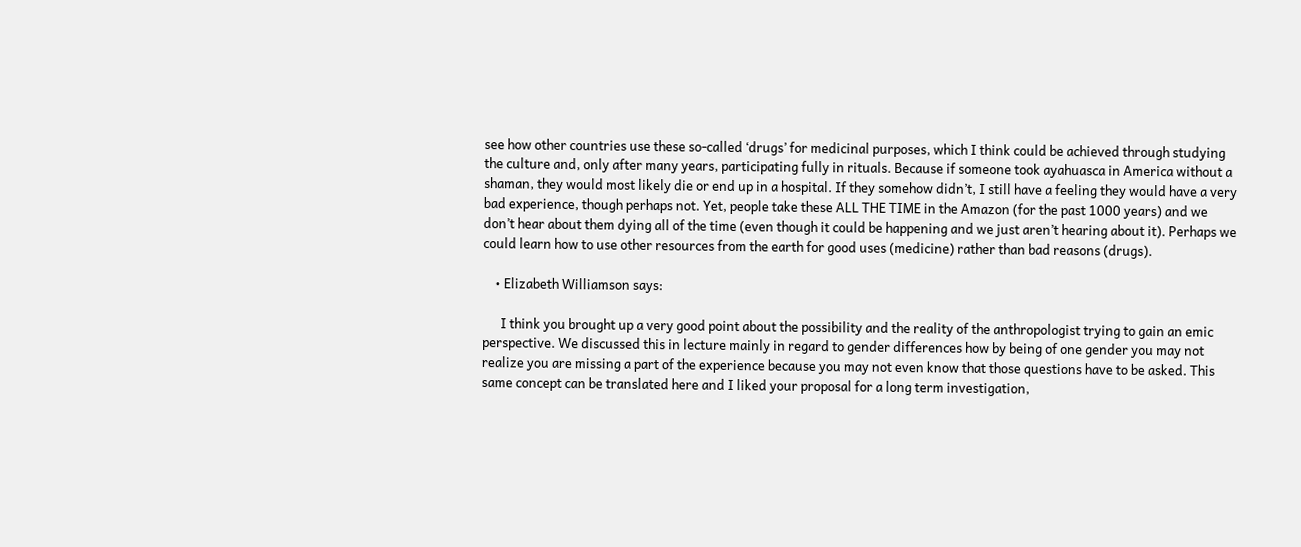see how other countries use these so-called ‘drugs’ for medicinal purposes, which I think could be achieved through studying the culture and, only after many years, participating fully in rituals. Because if someone took ayahuasca in America without a shaman, they would most likely die or end up in a hospital. If they somehow didn’t, I still have a feeling they would have a very bad experience, though perhaps not. Yet, people take these ALL THE TIME in the Amazon (for the past 1000 years) and we don’t hear about them dying all of the time (even though it could be happening and we just aren’t hearing about it). Perhaps we could learn how to use other resources from the earth for good uses (medicine) rather than bad reasons (drugs).

    • Elizabeth Williamson says:

      I think you brought up a very good point about the possibility and the reality of the anthropologist trying to gain an emic perspective. We discussed this in lecture mainly in regard to gender differences how by being of one gender you may not realize you are missing a part of the experience because you may not even know that those questions have to be asked. This same concept can be translated here and I liked your proposal for a long term investigation,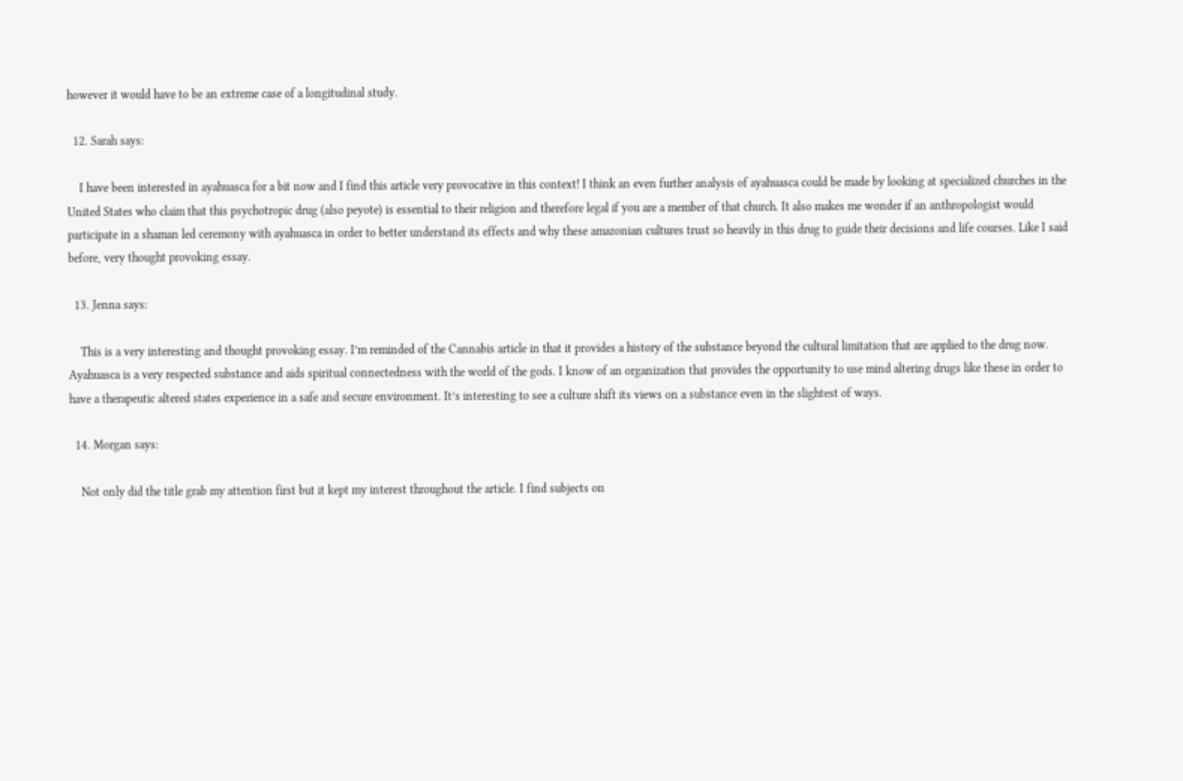however it would have to be an extreme case of a longitudinal study.

  12. Sarah says:

    I have been interested in ayahuasca for a bit now and I find this article very provocative in this context! I think an even further analysis of ayahuasca could be made by looking at specialized churches in the United States who claim that this psychotropic drug (also peyote) is essential to their religion and therefore legal if you are a member of that church. It also makes me wonder if an anthropologist would participate in a shaman led ceremony with ayahuasca in order to better understand its effects and why these amazonian cultures trust so heavily in this drug to guide their decisions and life courses. Like I said before, very thought provoking essay.

  13. Jenna says:

    This is a very interesting and thought provoking essay. I’m reminded of the Cannabis article in that it provides a history of the substance beyond the cultural limitation that are applied to the drug now. Ayahuasca is a very respected substance and aids spiritual connectedness with the world of the gods. I know of an organization that provides the opportunity to use mind altering drugs like these in order to have a therapeutic altered states experience in a safe and secure environment. It’s interesting to see a culture shift its views on a substance even in the slightest of ways.

  14. Morgan says:

    Not only did the title grab my attention first but it kept my interest throughout the article. I find subjects on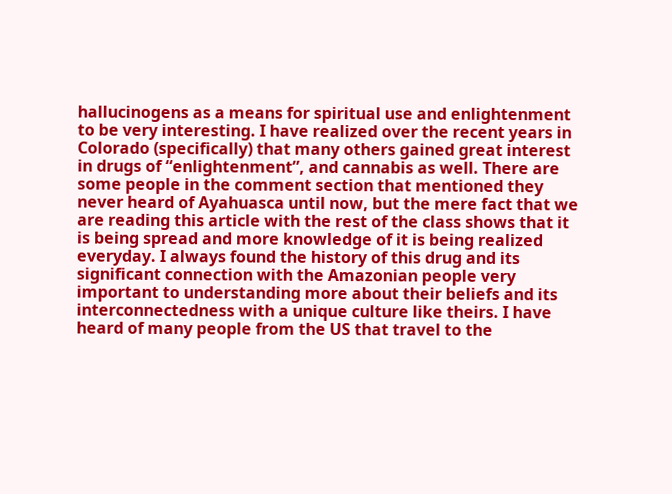hallucinogens as a means for spiritual use and enlightenment to be very interesting. I have realized over the recent years in Colorado (specifically) that many others gained great interest in drugs of “enlightenment”, and cannabis as well. There are some people in the comment section that mentioned they never heard of Ayahuasca until now, but the mere fact that we are reading this article with the rest of the class shows that it is being spread and more knowledge of it is being realized everyday. I always found the history of this drug and its significant connection with the Amazonian people very important to understanding more about their beliefs and its interconnectedness with a unique culture like theirs. I have heard of many people from the US that travel to the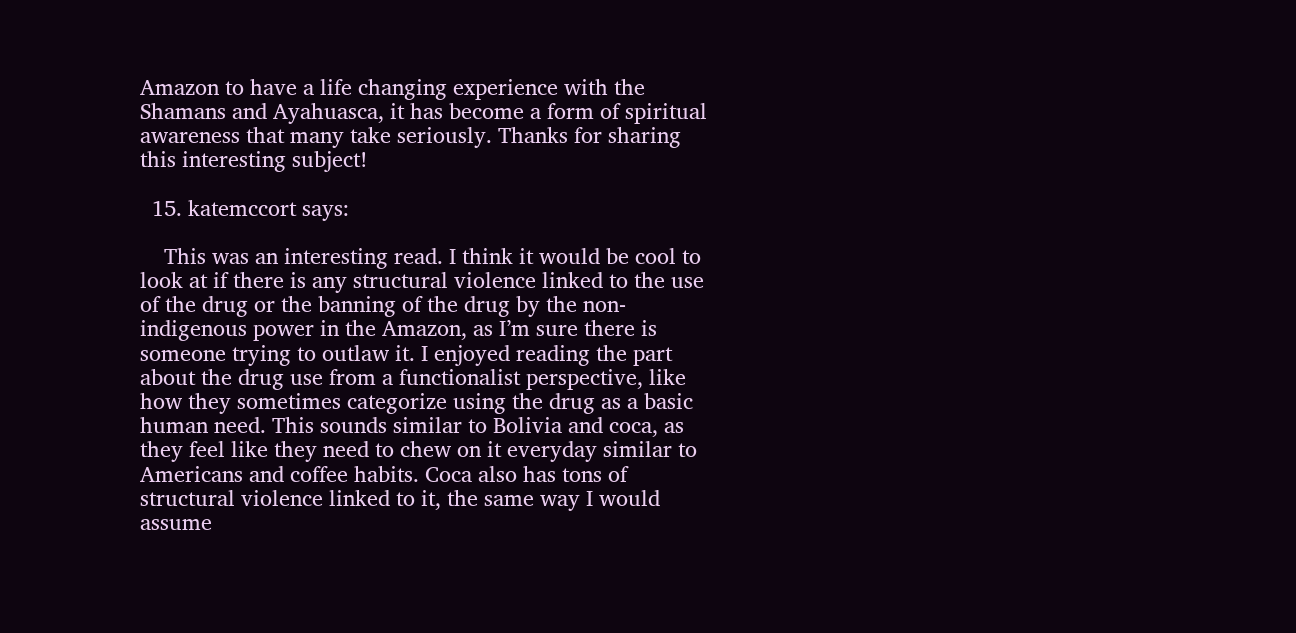Amazon to have a life changing experience with the Shamans and Ayahuasca, it has become a form of spiritual awareness that many take seriously. Thanks for sharing this interesting subject!

  15. katemccort says:

    This was an interesting read. I think it would be cool to look at if there is any structural violence linked to the use of the drug or the banning of the drug by the non-indigenous power in the Amazon, as I’m sure there is someone trying to outlaw it. I enjoyed reading the part about the drug use from a functionalist perspective, like how they sometimes categorize using the drug as a basic human need. This sounds similar to Bolivia and coca, as they feel like they need to chew on it everyday similar to Americans and coffee habits. Coca also has tons of structural violence linked to it, the same way I would assume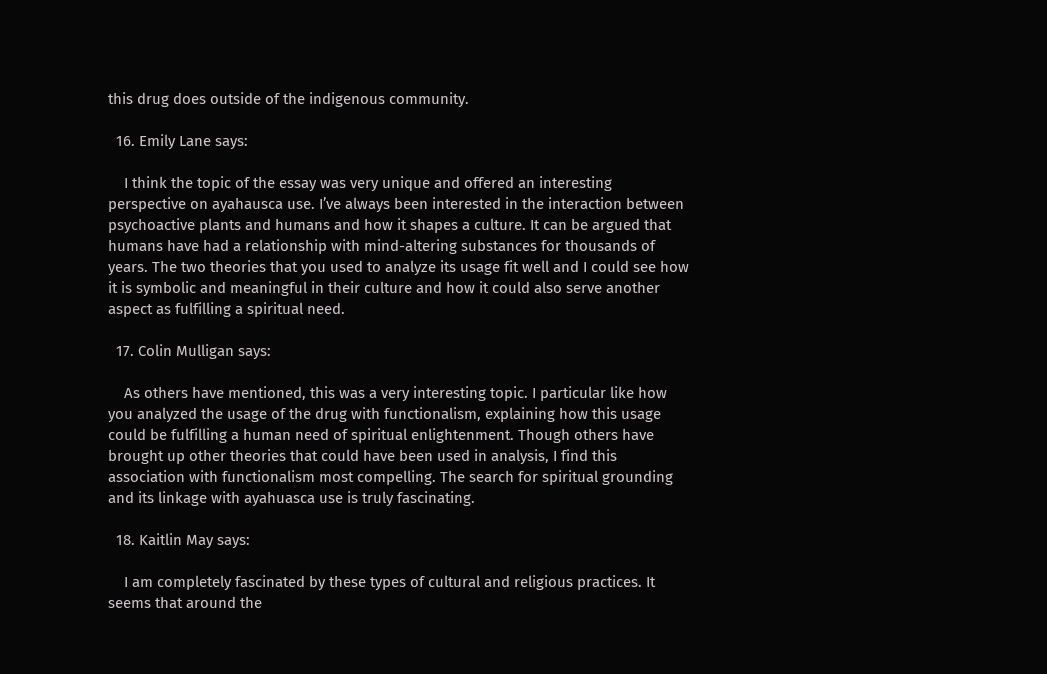this drug does outside of the indigenous community.

  16. Emily Lane says:

    I think the topic of the essay was very unique and offered an interesting perspective on ayahausca use. I’ve always been interested in the interaction between psychoactive plants and humans and how it shapes a culture. It can be argued that humans have had a relationship with mind-altering substances for thousands of years. The two theories that you used to analyze its usage fit well and I could see how it is symbolic and meaningful in their culture and how it could also serve another aspect as fulfilling a spiritual need.

  17. Colin Mulligan says:

    As others have mentioned, this was a very interesting topic. I particular like how you analyzed the usage of the drug with functionalism, explaining how this usage could be fulfilling a human need of spiritual enlightenment. Though others have brought up other theories that could have been used in analysis, I find this association with functionalism most compelling. The search for spiritual grounding and its linkage with ayahuasca use is truly fascinating.

  18. Kaitlin May says:

    I am completely fascinated by these types of cultural and religious practices. It seems that around the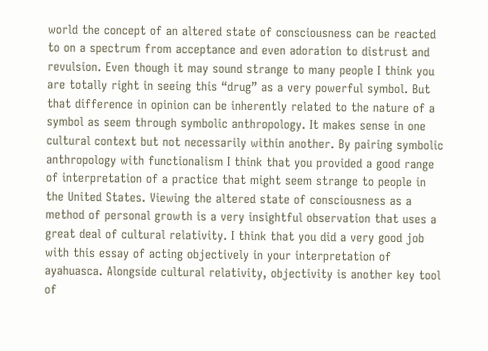world the concept of an altered state of consciousness can be reacted to on a spectrum from acceptance and even adoration to distrust and revulsion. Even though it may sound strange to many people I think you are totally right in seeing this “drug” as a very powerful symbol. But that difference in opinion can be inherently related to the nature of a symbol as seem through symbolic anthropology. It makes sense in one cultural context but not necessarily within another. By pairing symbolic anthropology with functionalism I think that you provided a good range of interpretation of a practice that might seem strange to people in the United States. Viewing the altered state of consciousness as a method of personal growth is a very insightful observation that uses a great deal of cultural relativity. I think that you did a very good job with this essay of acting objectively in your interpretation of ayahuasca. Alongside cultural relativity, objectivity is another key tool of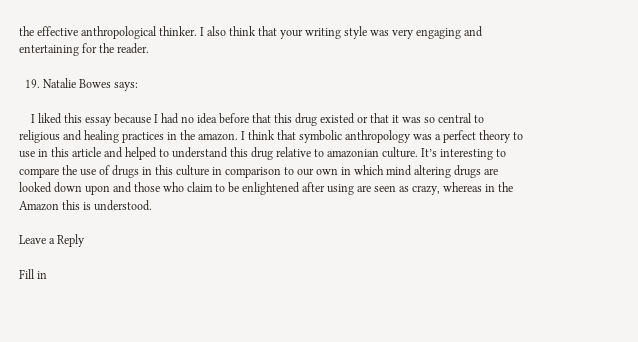the effective anthropological thinker. I also think that your writing style was very engaging and entertaining for the reader.

  19. Natalie Bowes says:

    I liked this essay because I had no idea before that this drug existed or that it was so central to religious and healing practices in the amazon. I think that symbolic anthropology was a perfect theory to use in this article and helped to understand this drug relative to amazonian culture. It’s interesting to compare the use of drugs in this culture in comparison to our own in which mind altering drugs are looked down upon and those who claim to be enlightened after using are seen as crazy, whereas in the Amazon this is understood.

Leave a Reply

Fill in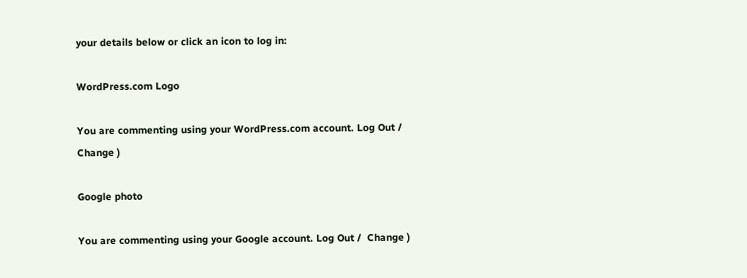your details below or click an icon to log in:

WordPress.com Logo

You are commenting using your WordPress.com account. Log Out /  Change )

Google photo

You are commenting using your Google account. Log Out /  Change )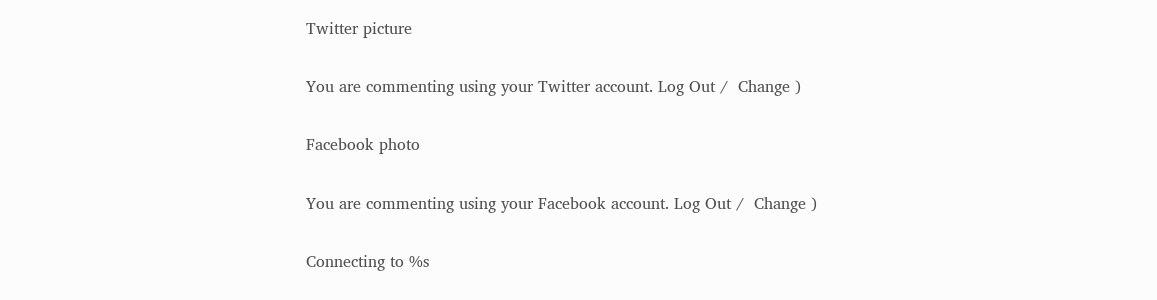Twitter picture

You are commenting using your Twitter account. Log Out /  Change )

Facebook photo

You are commenting using your Facebook account. Log Out /  Change )

Connecting to %s